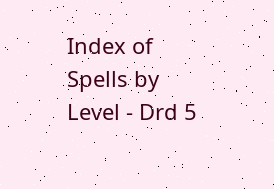Index of Spells by Level - Drd 5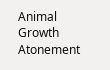Animal Growth
Atonement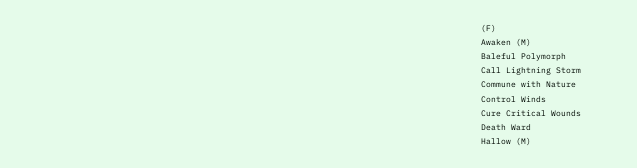(F)
Awaken (M)
Baleful Polymorph
Call Lightning Storm
Commune with Nature
Control Winds
Cure Critical Wounds
Death Ward
Hallow (M)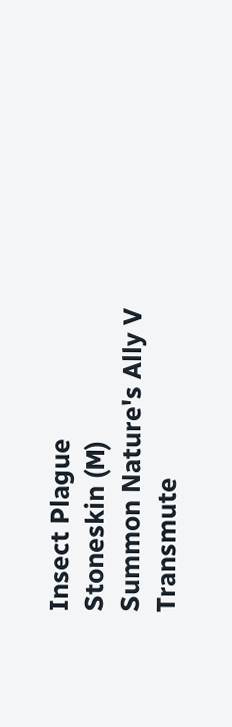Insect Plague
Stoneskin (M)
Summon Nature's Ally V
Transmute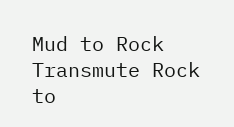Mud to Rock
Transmute Rock to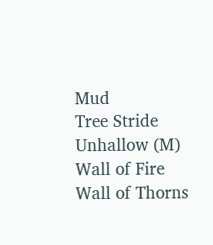Mud
Tree Stride
Unhallow (M)
Wall of Fire
Wall of Thorns